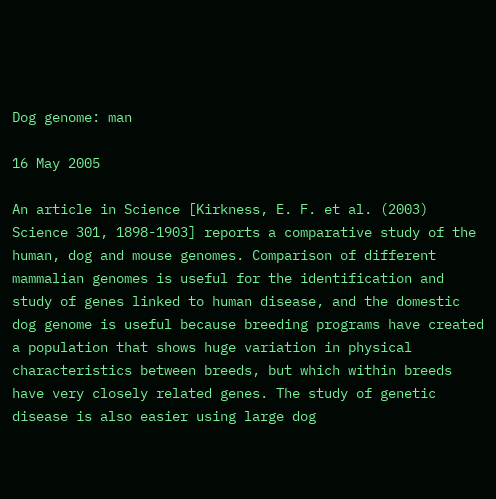Dog genome: man

16 May 2005

An article in Science [Kirkness, E. F. et al. (2003) Science 301, 1898-1903] reports a comparative study of the human, dog and mouse genomes. Comparison of different mammalian genomes is useful for the identification and study of genes linked to human disease, and the domestic dog genome is useful because breeding programs have created a population that shows huge variation in physical characteristics between breeds, but which within breeds have very closely related genes. The study of genetic disease is also easier using large dog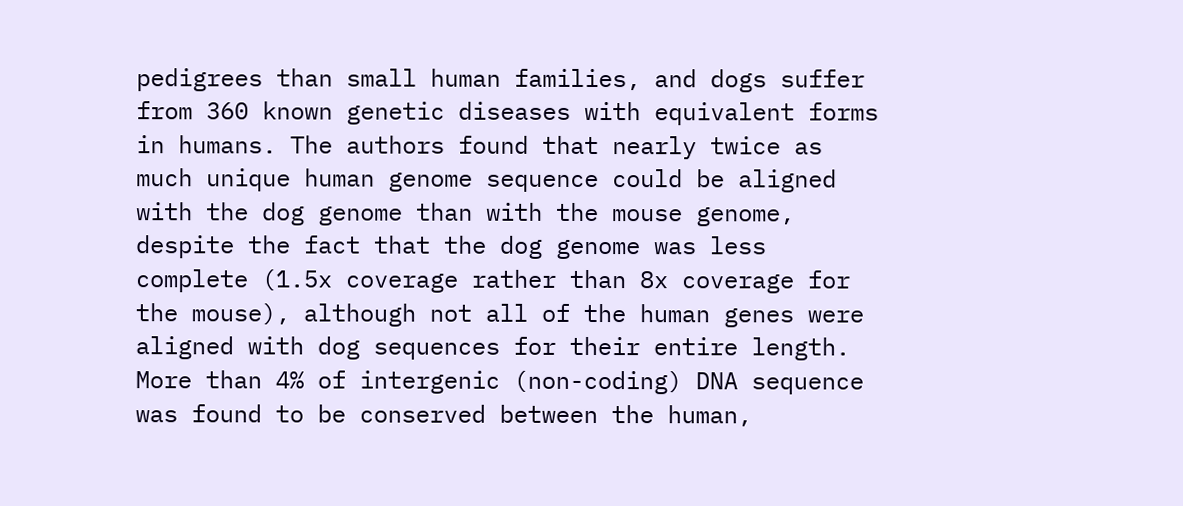pedigrees than small human families, and dogs suffer from 360 known genetic diseases with equivalent forms in humans. The authors found that nearly twice as much unique human genome sequence could be aligned with the dog genome than with the mouse genome, despite the fact that the dog genome was less complete (1.5x coverage rather than 8x coverage for the mouse), although not all of the human genes were aligned with dog sequences for their entire length. More than 4% of intergenic (non-coding) DNA sequence was found to be conserved between the human,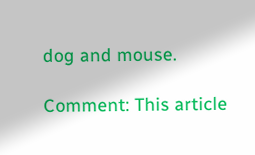dog and mouse.

Comment: This article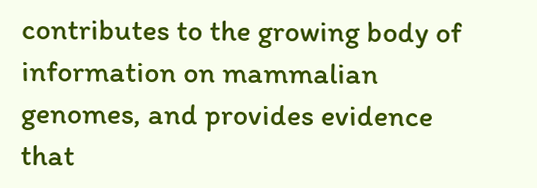contributes to the growing body of information on mammalian genomes, and provides evidence that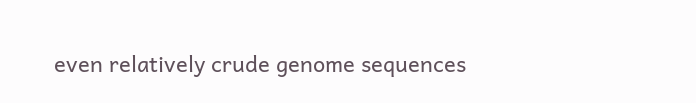even relatively crude genome sequences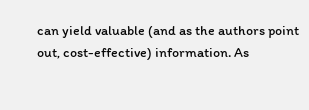can yield valuable (and as the authors point out, cost-effective) information. As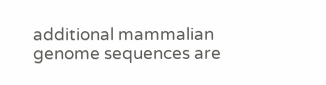additional mammalian genome sequences are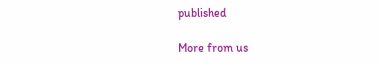published

More from us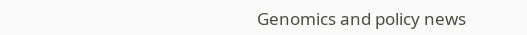Genomics and policy news